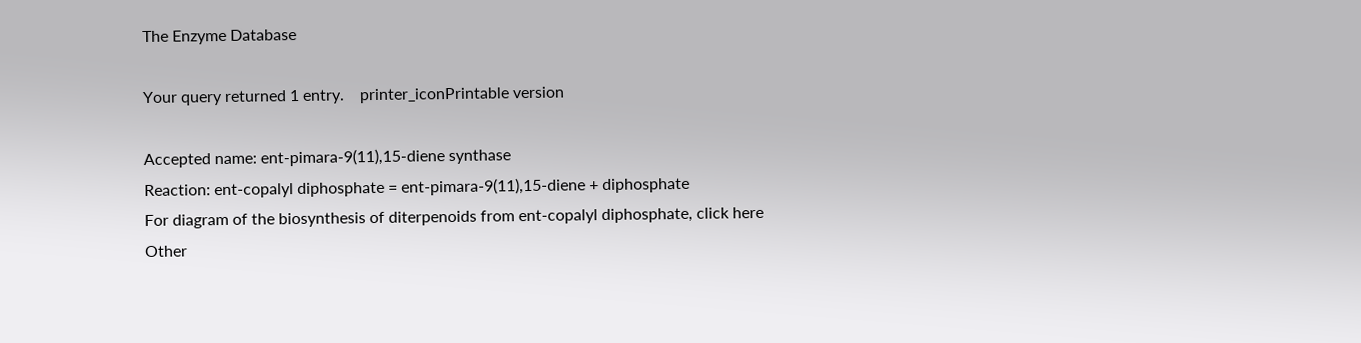The Enzyme Database

Your query returned 1 entry.    printer_iconPrintable version

Accepted name: ent-pimara-9(11),15-diene synthase
Reaction: ent-copalyl diphosphate = ent-pimara-9(11),15-diene + diphosphate
For diagram of the biosynthesis of diterpenoids from ent-copalyl diphosphate, click here
Other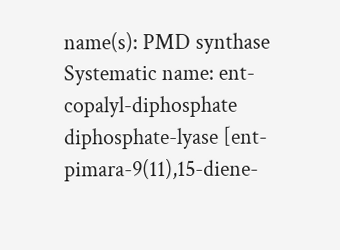name(s): PMD synthase
Systematic name: ent-copalyl-diphosphate diphosphate-lyase [ent-pimara-9(11),15-diene-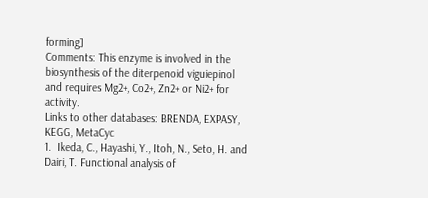forming]
Comments: This enzyme is involved in the biosynthesis of the diterpenoid viguiepinol and requires Mg2+, Co2+, Zn2+ or Ni2+ for activity.
Links to other databases: BRENDA, EXPASY, KEGG, MetaCyc
1.  Ikeda, C., Hayashi, Y., Itoh, N., Seto, H. and Dairi, T. Functional analysis of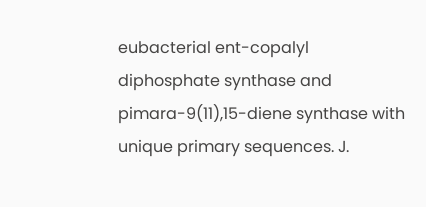eubacterial ent-copalyl diphosphate synthase and pimara-9(11),15-diene synthase with unique primary sequences. J.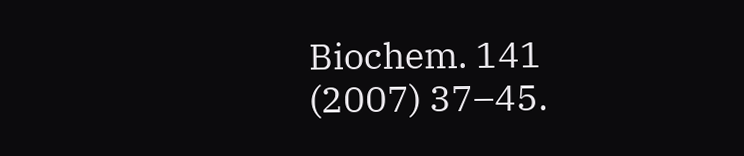Biochem. 141 (2007) 37–45.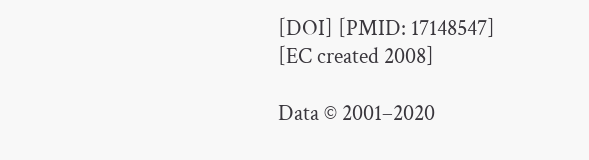[DOI] [PMID: 17148547]
[EC created 2008]

Data © 2001–2020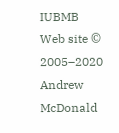IUBMB
Web site © 2005–2020 Andrew McDonald